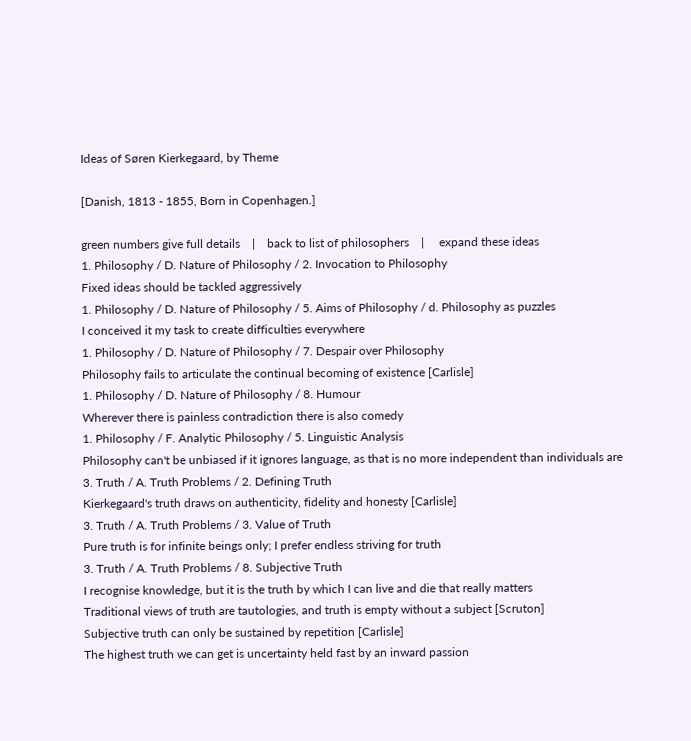Ideas of Søren Kierkegaard, by Theme

[Danish, 1813 - 1855, Born in Copenhagen.]

green numbers give full details    |    back to list of philosophers    |     expand these ideas
1. Philosophy / D. Nature of Philosophy / 2. Invocation to Philosophy
Fixed ideas should be tackled aggressively
1. Philosophy / D. Nature of Philosophy / 5. Aims of Philosophy / d. Philosophy as puzzles
I conceived it my task to create difficulties everywhere
1. Philosophy / D. Nature of Philosophy / 7. Despair over Philosophy
Philosophy fails to articulate the continual becoming of existence [Carlisle]
1. Philosophy / D. Nature of Philosophy / 8. Humour
Wherever there is painless contradiction there is also comedy
1. Philosophy / F. Analytic Philosophy / 5. Linguistic Analysis
Philosophy can't be unbiased if it ignores language, as that is no more independent than individuals are
3. Truth / A. Truth Problems / 2. Defining Truth
Kierkegaard's truth draws on authenticity, fidelity and honesty [Carlisle]
3. Truth / A. Truth Problems / 3. Value of Truth
Pure truth is for infinite beings only; I prefer endless striving for truth
3. Truth / A. Truth Problems / 8. Subjective Truth
I recognise knowledge, but it is the truth by which I can live and die that really matters
Traditional views of truth are tautologies, and truth is empty without a subject [Scruton]
Subjective truth can only be sustained by repetition [Carlisle]
The highest truth we can get is uncertainty held fast by an inward passion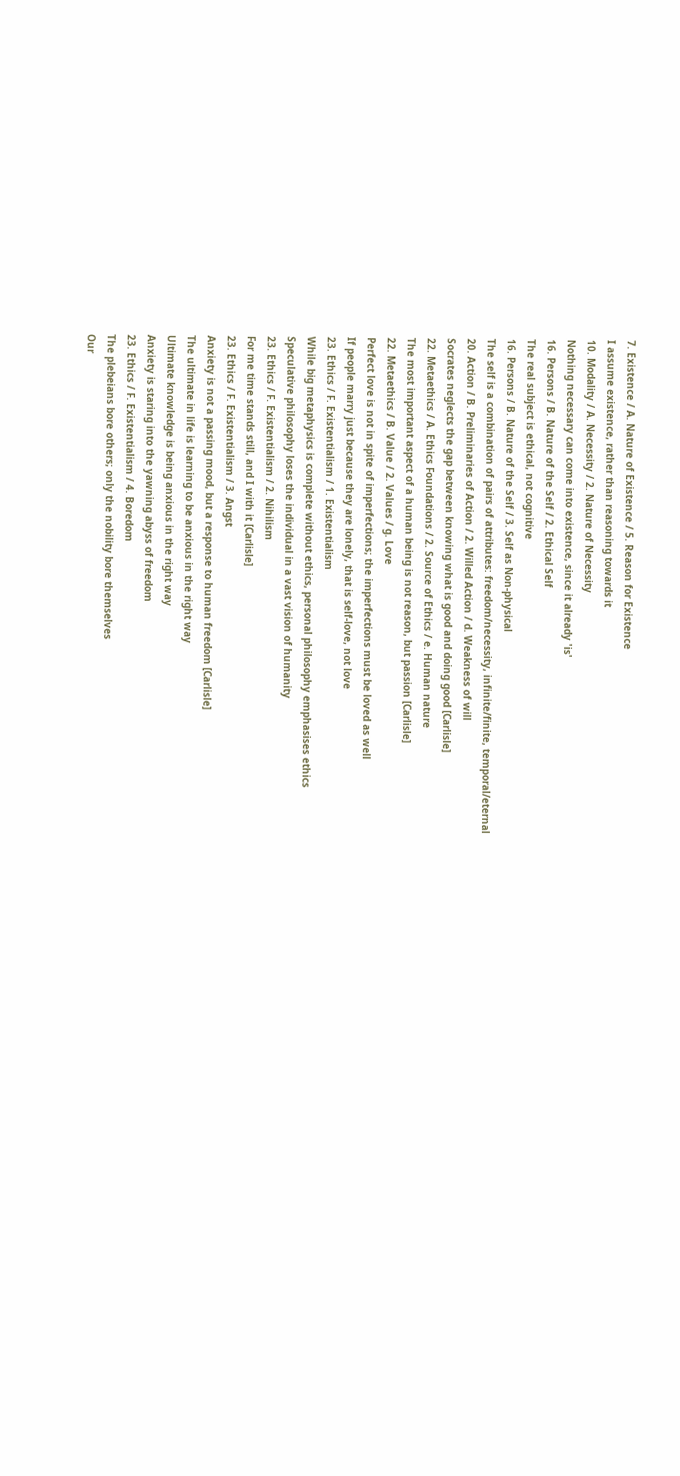7. Existence / A. Nature of Existence / 5. Reason for Existence
I assume existence, rather than reasoning towards it
10. Modality / A. Necessity / 2. Nature of Necessity
Nothing necessary can come into existence, since it already 'is'
16. Persons / B. Nature of the Self / 2. Ethical Self
The real subject is ethical, not cognitive
16. Persons / B. Nature of the Self / 3. Self as Non-physical
The self is a combination of pairs of attributes: freedom/necessity, infinite/finite, temporal/eternal
20. Action / B. Preliminaries of Action / 2. Willed Action / d. Weakness of will
Socrates neglects the gap between knowing what is good and doing good [Carlisle]
22. Metaethics / A. Ethics Foundations / 2. Source of Ethics / e. Human nature
The most important aspect of a human being is not reason, but passion [Carlisle]
22. Metaethics / B. Value / 2. Values / g. Love
Perfect love is not in spite of imperfections; the imperfections must be loved as well
If people marry just because they are lonely, that is self-love, not love
23. Ethics / F. Existentialism / 1. Existentialism
While big metaphysics is complete without ethics, personal philosophy emphasises ethics
Speculative philosophy loses the individual in a vast vision of humanity
23. Ethics / F. Existentialism / 2. Nihilism
For me time stands still, and I with it [Carlisle]
23. Ethics / F. Existentialism / 3. Angst
Anxiety is not a passing mood, but a response to human freedom [Carlisle]
The ultimate in life is learning to be anxious in the right way
Ultimate knowledge is being anxious in the right way
Anxiety is staring into the yawning abyss of freedom
23. Ethics / F. Existentialism / 4. Boredom
The plebeians bore others; only the nobility bore themselves
Our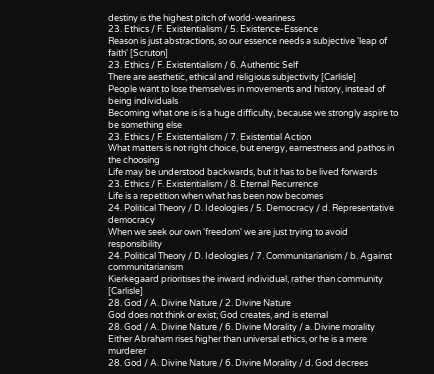destiny is the highest pitch of world-weariness
23. Ethics / F. Existentialism / 5. Existence-Essence
Reason is just abstractions, so our essence needs a subjective 'leap of faith' [Scruton]
23. Ethics / F. Existentialism / 6. Authentic Self
There are aesthetic, ethical and religious subjectivity [Carlisle]
People want to lose themselves in movements and history, instead of being individuals
Becoming what one is is a huge difficulty, because we strongly aspire to be something else
23. Ethics / F. Existentialism / 7. Existential Action
What matters is not right choice, but energy, earnestness and pathos in the choosing
Life may be understood backwards, but it has to be lived forwards
23. Ethics / F. Existentialism / 8. Eternal Recurrence
Life is a repetition when what has been now becomes
24. Political Theory / D. Ideologies / 5. Democracy / d. Representative democracy
When we seek our own 'freedom' we are just trying to avoid responsibility
24. Political Theory / D. Ideologies / 7. Communitarianism / b. Against communitarianism
Kierkegaard prioritises the inward individual, rather than community [Carlisle]
28. God / A. Divine Nature / 2. Divine Nature
God does not think or exist; God creates, and is eternal
28. God / A. Divine Nature / 6. Divine Morality / a. Divine morality
Either Abraham rises higher than universal ethics, or he is a mere murderer
28. God / A. Divine Nature / 6. Divine Morality / d. God decrees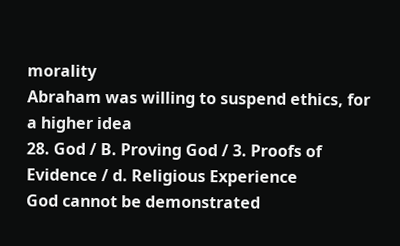morality
Abraham was willing to suspend ethics, for a higher idea
28. God / B. Proving God / 3. Proofs of Evidence / d. Religious Experience
God cannot be demonstrated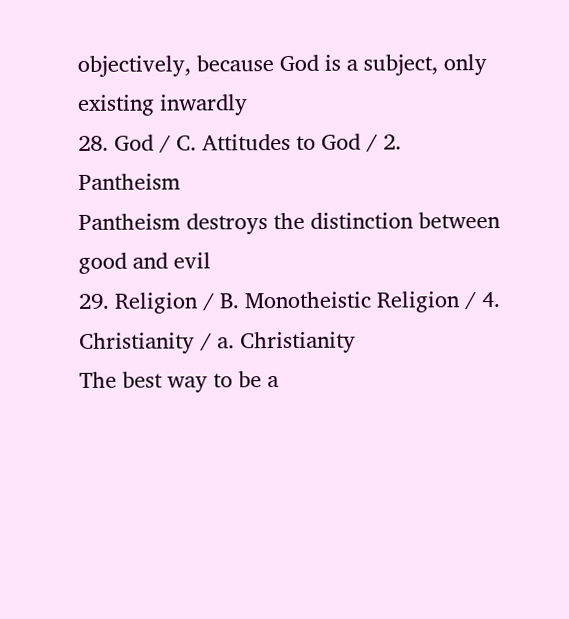objectively, because God is a subject, only existing inwardly
28. God / C. Attitudes to God / 2. Pantheism
Pantheism destroys the distinction between good and evil
29. Religion / B. Monotheistic Religion / 4. Christianity / a. Christianity
The best way to be a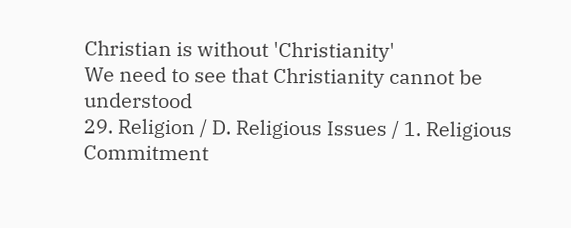Christian is without 'Christianity'
We need to see that Christianity cannot be understood
29. Religion / D. Religious Issues / 1. Religious Commitment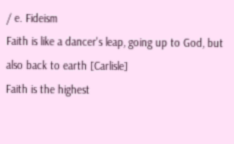/ e. Fideism
Faith is like a dancer's leap, going up to God, but also back to earth [Carlisle]
Faith is the highest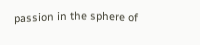passion in the sphere of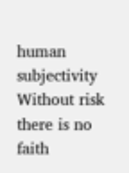human subjectivity
Without risk there is no faith